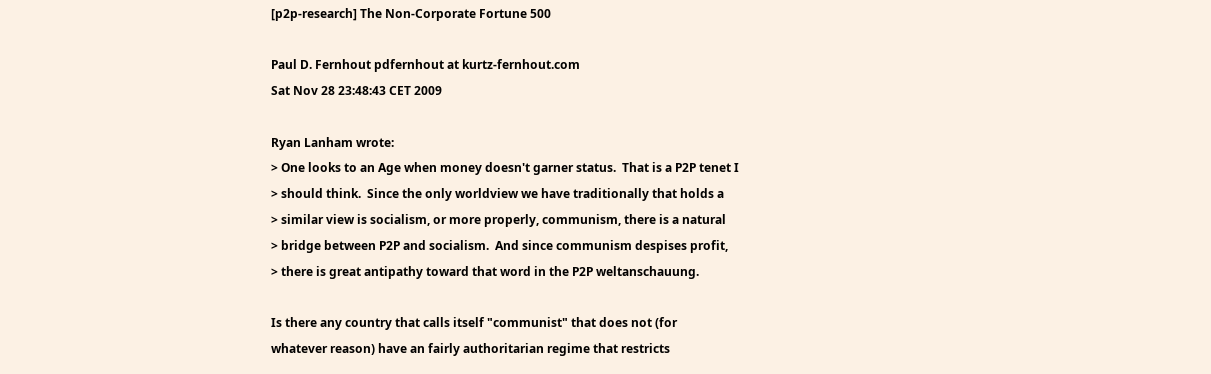[p2p-research] The Non-Corporate Fortune 500

Paul D. Fernhout pdfernhout at kurtz-fernhout.com
Sat Nov 28 23:48:43 CET 2009

Ryan Lanham wrote:
> One looks to an Age when money doesn't garner status.  That is a P2P tenet I
> should think.  Since the only worldview we have traditionally that holds a
> similar view is socialism, or more properly, communism, there is a natural
> bridge between P2P and socialism.  And since communism despises profit,
> there is great antipathy toward that word in the P2P weltanschauung.

Is there any country that calls itself "communist" that does not (for
whatever reason) have an fairly authoritarian regime that restricts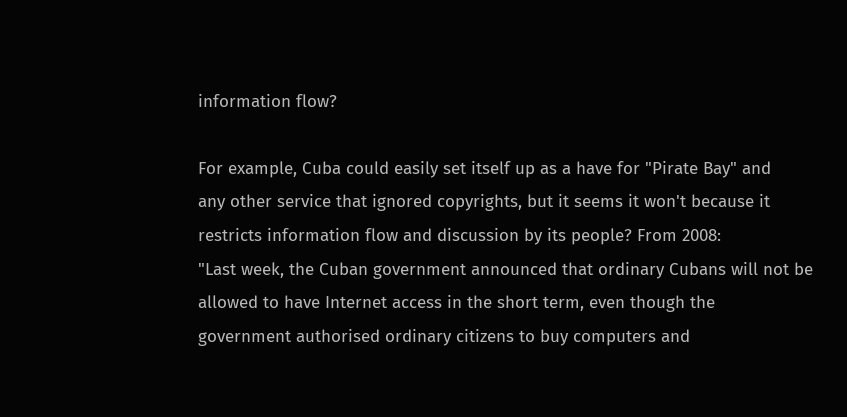information flow?

For example, Cuba could easily set itself up as a have for "Pirate Bay" and
any other service that ignored copyrights, but it seems it won't because it
restricts information flow and discussion by its people? From 2008:
"Last week, the Cuban government announced that ordinary Cubans will not be
allowed to have Internet access in the short term, even though the
government authorised ordinary citizens to buy computers and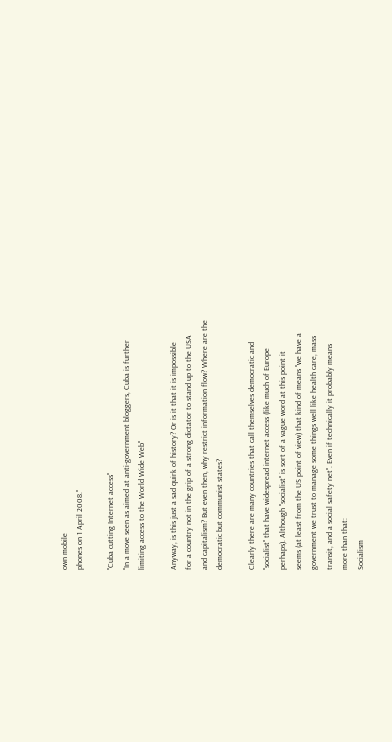own mobile
phones on 1 April 2008."

"Cuba cutting Internet access"
"In a move seen as aimed at anti-government bloggers, Cuba is further
limiting access to the World Wide Web"

Anyway, is this just a sad quirk of history? Or is it that it is impossible
for a country not in the grip of a strong dictator to stand up to the USA
and capitalism? But even then, why restrict information flow? Where are the
democratic but communist states?

Clearly there are many countries that call themselves democratic and
"socialist" that have widespread internet access (like much of Europe
perhaps). Although "socialist" is sort of a vague word at this point it
seems (at least from the US point of view) that kind of means "we have a
government we trust to manage some things well like health care, mass
transit, and a social safety net". Even if technically it probably means
more than that:
Socialism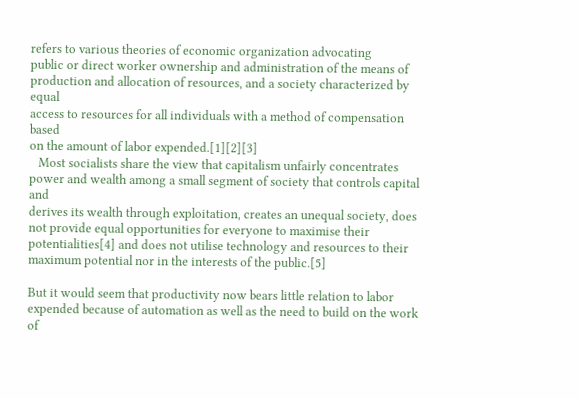refers to various theories of economic organization advocating
public or direct worker ownership and administration of the means of
production and allocation of resources, and a society characterized by equal
access to resources for all individuals with a method of compensation based
on the amount of labor expended.[1][2][3]
   Most socialists share the view that capitalism unfairly concentrates
power and wealth among a small segment of society that controls capital and
derives its wealth through exploitation, creates an unequal society, does
not provide equal opportunities for everyone to maximise their
potentialities[4] and does not utilise technology and resources to their
maximum potential nor in the interests of the public.[5]

But it would seem that productivity now bears little relation to labor
expended because of automation as well as the need to build on the work of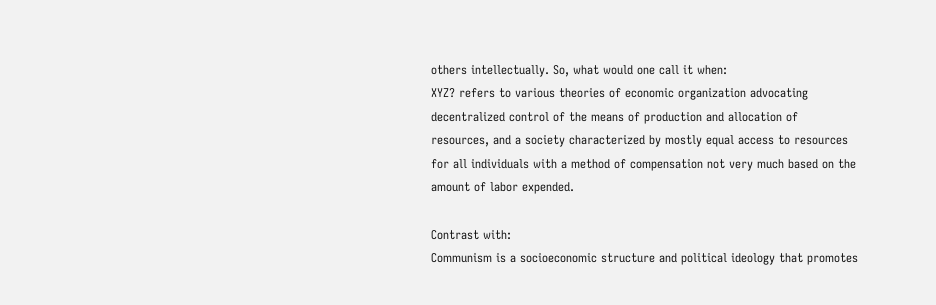others intellectually. So, what would one call it when:
XYZ? refers to various theories of economic organization advocating
decentralized control of the means of production and allocation of
resources, and a society characterized by mostly equal access to resources
for all individuals with a method of compensation not very much based on the
amount of labor expended.

Contrast with:
Communism is a socioeconomic structure and political ideology that promotes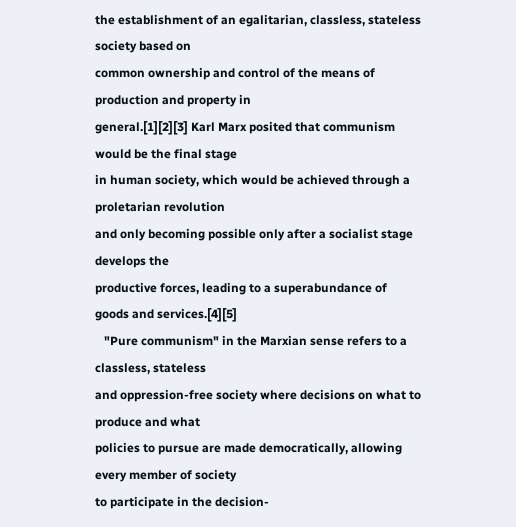the establishment of an egalitarian, classless, stateless society based on
common ownership and control of the means of production and property in
general.[1][2][3] Karl Marx posited that communism would be the final stage
in human society, which would be achieved through a proletarian revolution
and only becoming possible only after a socialist stage develops the
productive forces, leading to a superabundance of goods and services.[4][5]
   "Pure communism" in the Marxian sense refers to a classless, stateless
and oppression-free society where decisions on what to produce and what
policies to pursue are made democratically, allowing every member of society
to participate in the decision-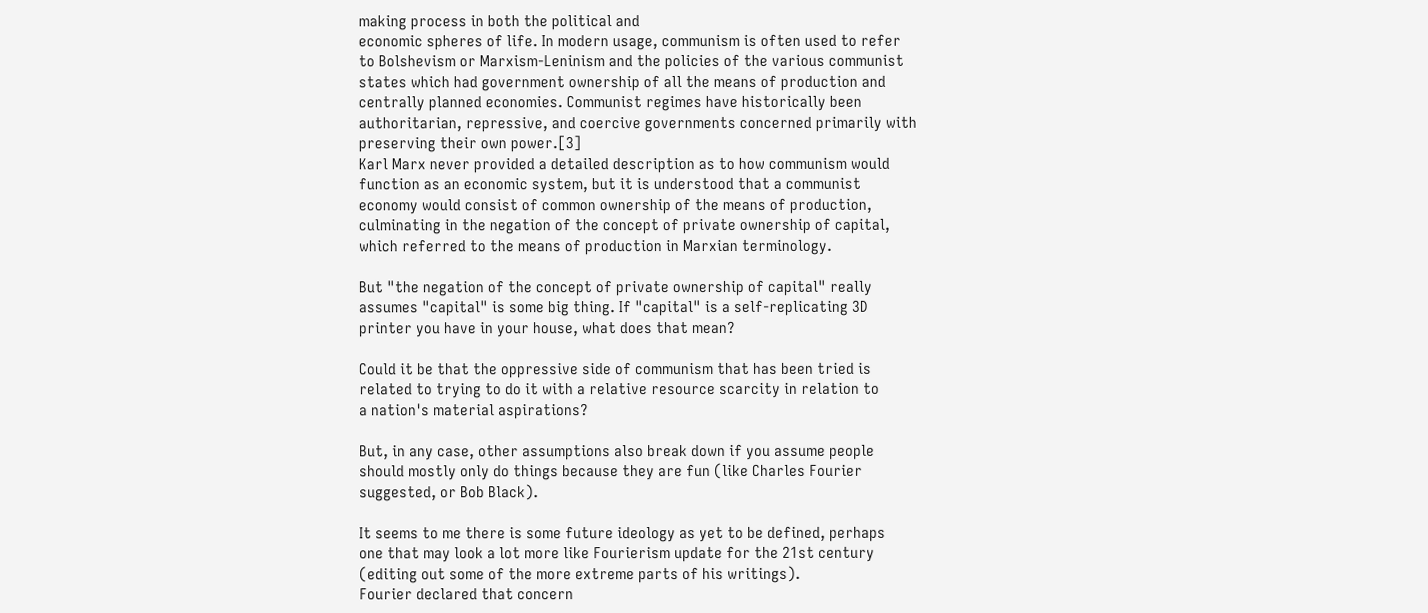making process in both the political and
economic spheres of life. In modern usage, communism is often used to refer
to Bolshevism or Marxism-Leninism and the policies of the various communist
states which had government ownership of all the means of production and
centrally planned economies. Communist regimes have historically been
authoritarian, repressive, and coercive governments concerned primarily with
preserving their own power.[3]
Karl Marx never provided a detailed description as to how communism would
function as an economic system, but it is understood that a communist
economy would consist of common ownership of the means of production,
culminating in the negation of the concept of private ownership of capital,
which referred to the means of production in Marxian terminology.

But "the negation of the concept of private ownership of capital" really
assumes "capital" is some big thing. If "capital" is a self-replicating 3D
printer you have in your house, what does that mean?

Could it be that the oppressive side of communism that has been tried is
related to trying to do it with a relative resource scarcity in relation to
a nation's material aspirations?

But, in any case, other assumptions also break down if you assume people
should mostly only do things because they are fun (like Charles Fourier
suggested, or Bob Black).

It seems to me there is some future ideology as yet to be defined, perhaps
one that may look a lot more like Fourierism update for the 21st century
(editing out some of the more extreme parts of his writings).
Fourier declared that concern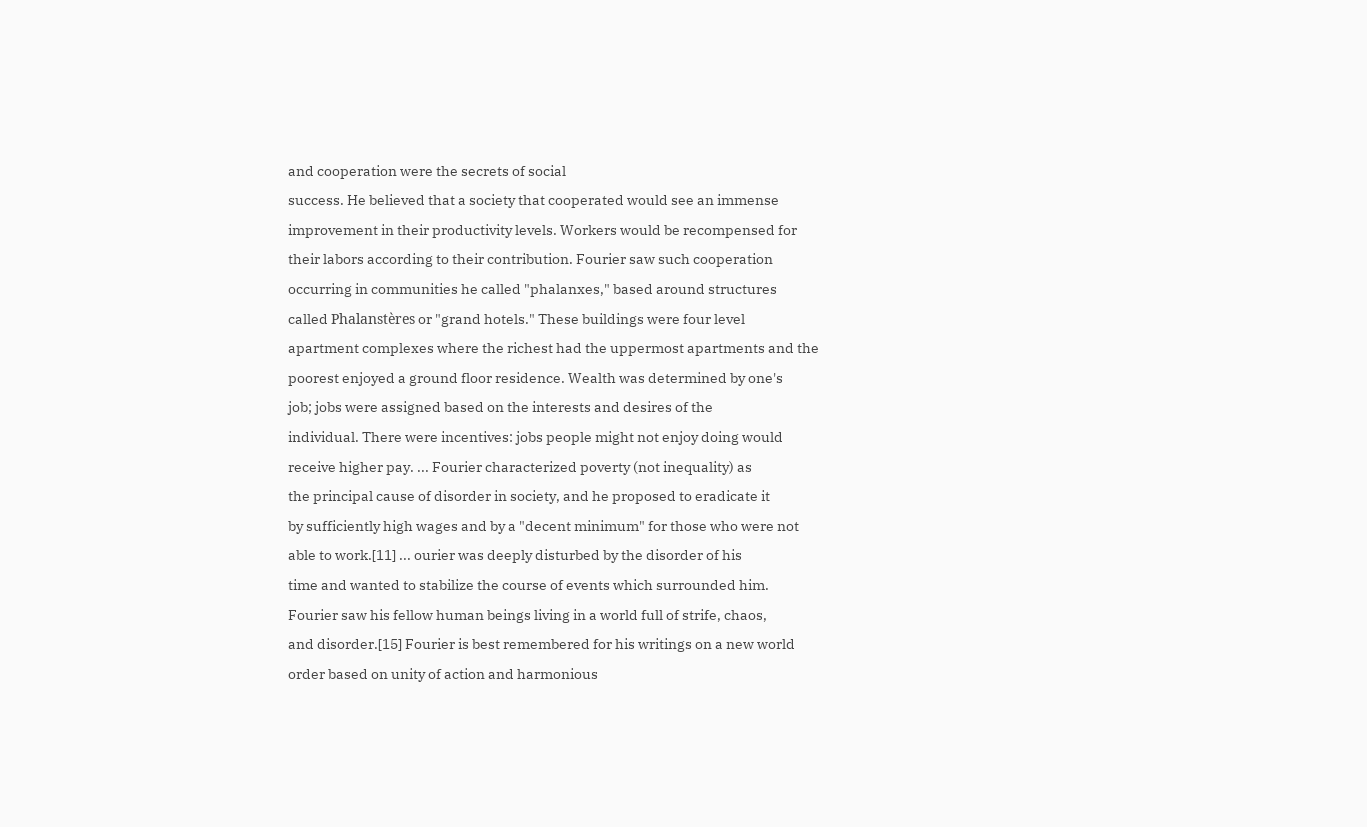and cooperation were the secrets of social
success. He believed that a society that cooperated would see an immense
improvement in their productivity levels. Workers would be recompensed for
their labors according to their contribution. Fourier saw such cooperation
occurring in communities he called "phalanxes," based around structures
called Phalanstères or "grand hotels." These buildings were four level
apartment complexes where the richest had the uppermost apartments and the
poorest enjoyed a ground floor residence. Wealth was determined by one's
job; jobs were assigned based on the interests and desires of the
individual. There were incentives: jobs people might not enjoy doing would
receive higher pay. ... Fourier characterized poverty (not inequality) as
the principal cause of disorder in society, and he proposed to eradicate it
by sufficiently high wages and by a "decent minimum" for those who were not
able to work.[11] ... ourier was deeply disturbed by the disorder of his
time and wanted to stabilize the course of events which surrounded him.
Fourier saw his fellow human beings living in a world full of strife, chaos,
and disorder.[15] Fourier is best remembered for his writings on a new world
order based on unity of action and harmonious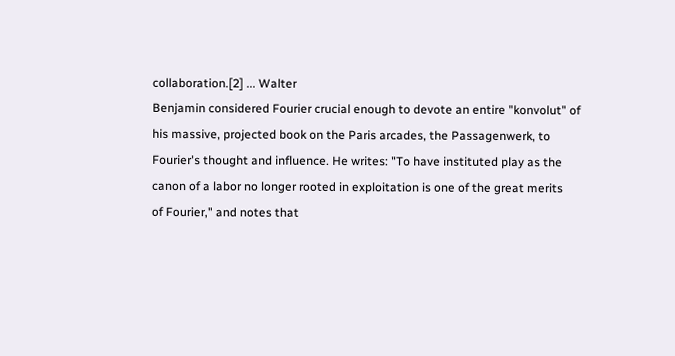collaboration.[2] ... Walter
Benjamin considered Fourier crucial enough to devote an entire "konvolut" of
his massive, projected book on the Paris arcades, the Passagenwerk, to
Fourier's thought and influence. He writes: "To have instituted play as the
canon of a labor no longer rooted in exploitation is one of the great merits
of Fourier," and notes that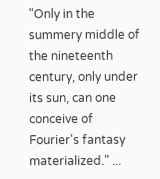"Only in the summery middle of the nineteenth
century, only under its sun, can one conceive of Fourier's fantasy
materialized." ...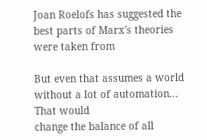Joan Roelofs has suggested the best parts of Marx's theories were taken from

But even that assumes a world without a lot of automation... That would
change the balance of all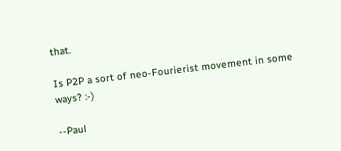that.

Is P2P a sort of neo-Fourierist movement in some ways? :-)

--Paul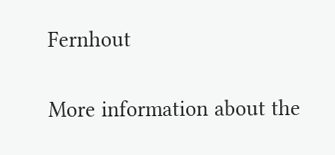Fernhout

More information about the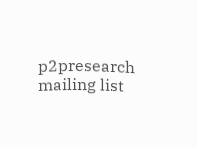p2presearch mailing list